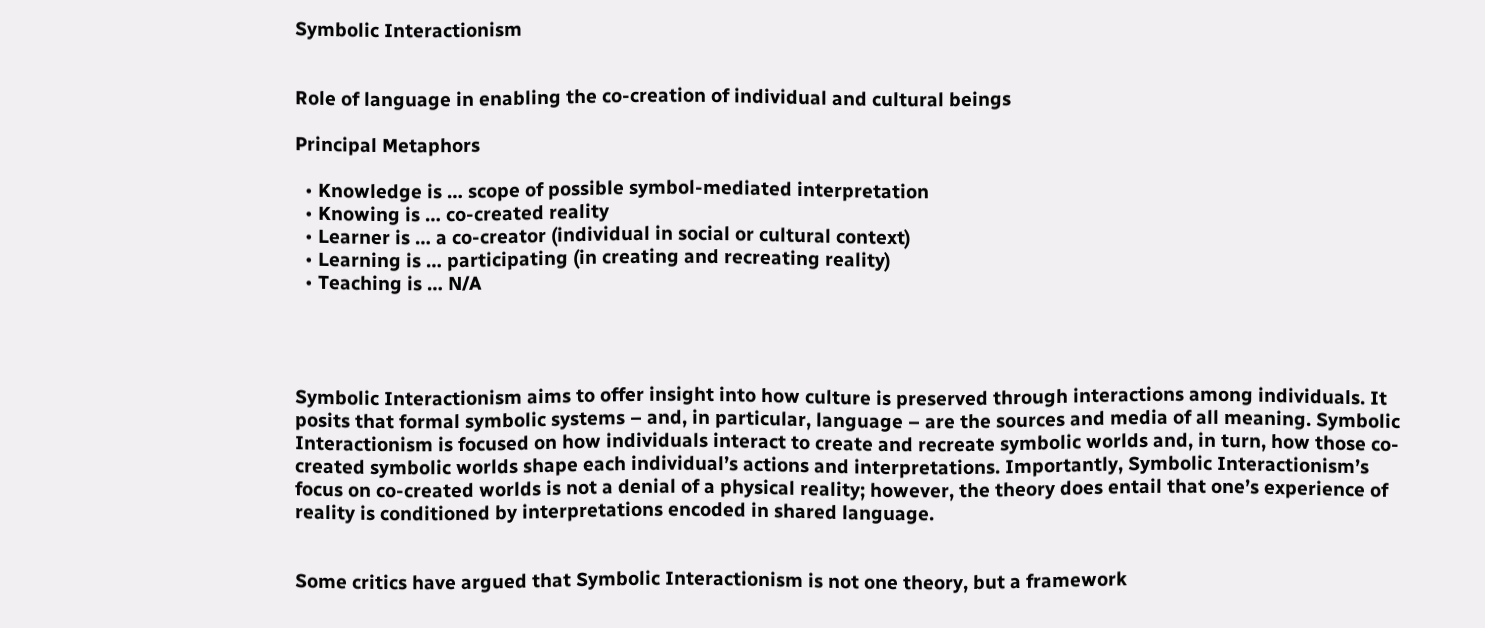Symbolic Interactionism


Role of language in enabling the co-creation of individual and cultural beings

Principal Metaphors

  • Knowledge is … scope of possible symbol-mediated interpretation
  • Knowing is … co-created reality
  • Learner is … a co-creator (individual in social or cultural context)
  • Learning is … participating (in creating and recreating reality)
  • Teaching is … N/A




Symbolic Interactionism aims to offer insight into how culture is preserved through interactions among individuals. It posits that formal symbolic systems – and, in particular, language – are the sources and media of all meaning. Symbolic Interactionism is focused on how individuals interact to create and recreate symbolic worlds and, in turn, how those co-created symbolic worlds shape each individual’s actions and interpretations. Importantly, Symbolic Interactionism’s focus on co-created worlds is not a denial of a physical reality; however, the theory does entail that one’s experience of reality is conditioned by interpretations encoded in shared language.


Some critics have argued that Symbolic Interactionism is not one theory, but a framework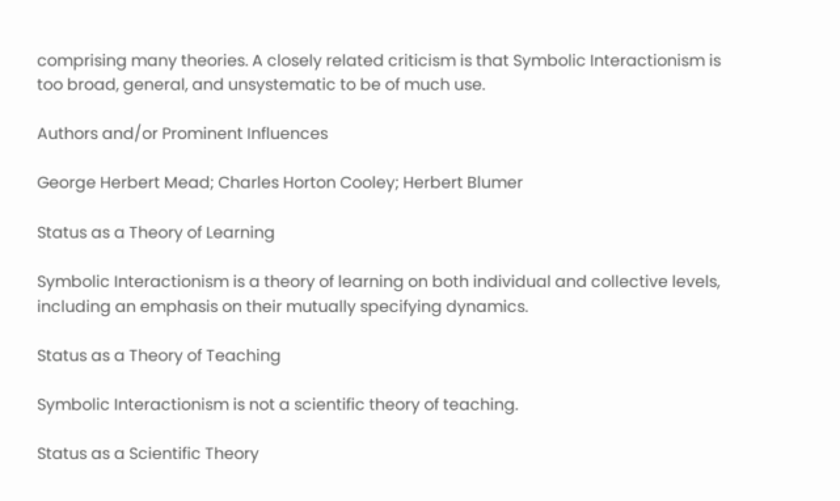comprising many theories. A closely related criticism is that Symbolic Interactionism is too broad, general, and unsystematic to be of much use.

Authors and/or Prominent Influences

George Herbert Mead; Charles Horton Cooley; Herbert Blumer

Status as a Theory of Learning

Symbolic Interactionism is a theory of learning on both individual and collective levels, including an emphasis on their mutually specifying dynamics.

Status as a Theory of Teaching

Symbolic Interactionism is not a scientific theory of teaching.

Status as a Scientific Theory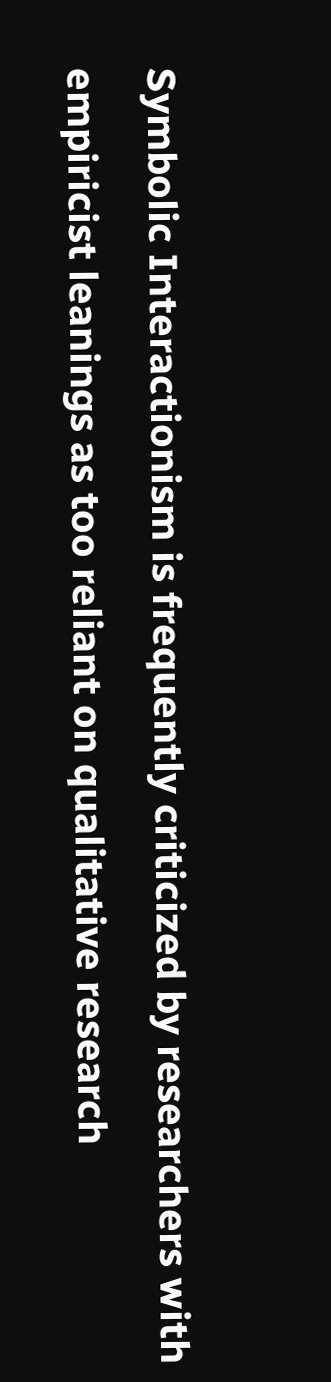Symbolic Interactionism is frequently criticized by researchers with empiricist leanings as too reliant on qualitative research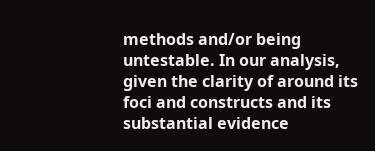methods and/or being untestable. In our analysis, given the clarity of around its foci and constructs and its substantial evidence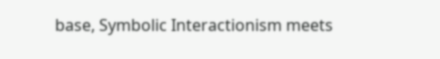base, Symbolic Interactionism meets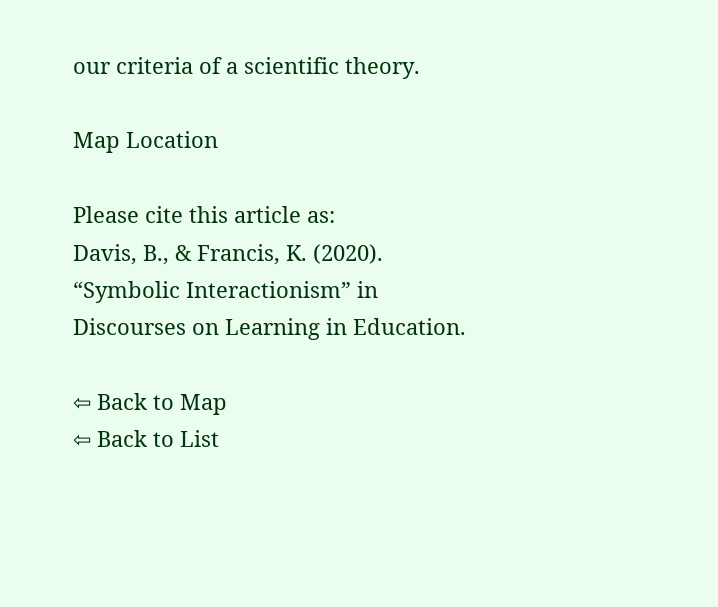our criteria of a scientific theory.

Map Location

Please cite this article as:
Davis, B., & Francis, K. (2020). “Symbolic Interactionism” in Discourses on Learning in Education.

⇦ Back to Map
⇦ Back to List